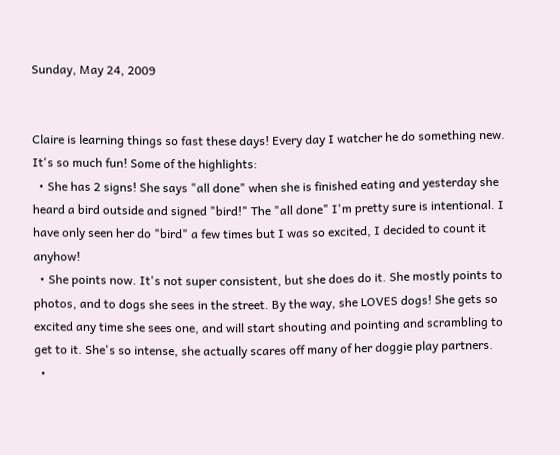Sunday, May 24, 2009


Claire is learning things so fast these days! Every day I watcher he do something new. It's so much fun! Some of the highlights:
  • She has 2 signs! She says "all done" when she is finished eating and yesterday she heard a bird outside and signed "bird!" The "all done" I'm pretty sure is intentional. I have only seen her do "bird" a few times but I was so excited, I decided to count it anyhow!
  • She points now. It's not super consistent, but she does do it. She mostly points to photos, and to dogs she sees in the street. By the way, she LOVES dogs! She gets so excited any time she sees one, and will start shouting and pointing and scrambling to get to it. She's so intense, she actually scares off many of her doggie play partners.
  •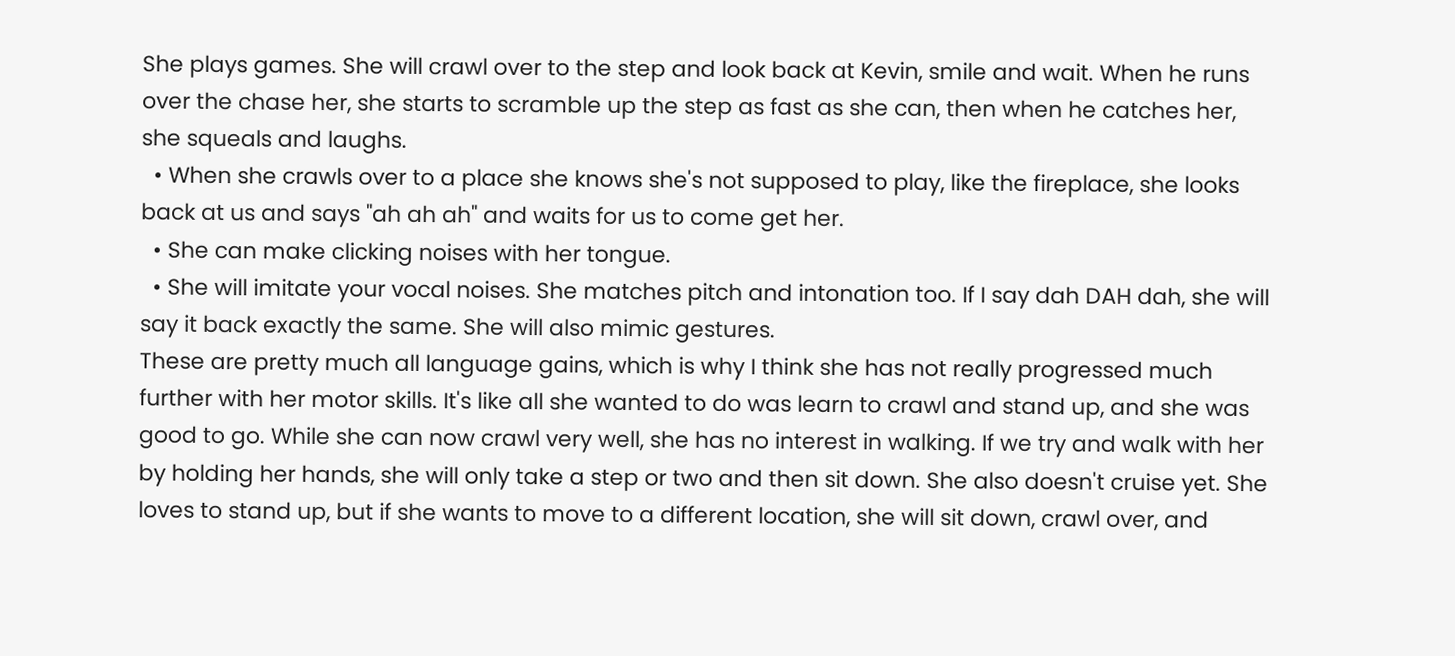She plays games. She will crawl over to the step and look back at Kevin, smile and wait. When he runs over the chase her, she starts to scramble up the step as fast as she can, then when he catches her, she squeals and laughs.
  • When she crawls over to a place she knows she's not supposed to play, like the fireplace, she looks back at us and says "ah ah ah" and waits for us to come get her.
  • She can make clicking noises with her tongue.
  • She will imitate your vocal noises. She matches pitch and intonation too. If I say dah DAH dah, she will say it back exactly the same. She will also mimic gestures.
These are pretty much all language gains, which is why I think she has not really progressed much further with her motor skills. It's like all she wanted to do was learn to crawl and stand up, and she was good to go. While she can now crawl very well, she has no interest in walking. If we try and walk with her by holding her hands, she will only take a step or two and then sit down. She also doesn't cruise yet. She loves to stand up, but if she wants to move to a different location, she will sit down, crawl over, and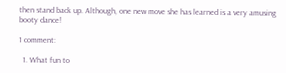then stand back up. Although, one new move she has learned is a very amusing booty dance!

1 comment:

  1. What fun to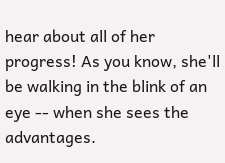hear about all of her progress! As you know, she'll be walking in the blink of an eye -- when she sees the advantages.